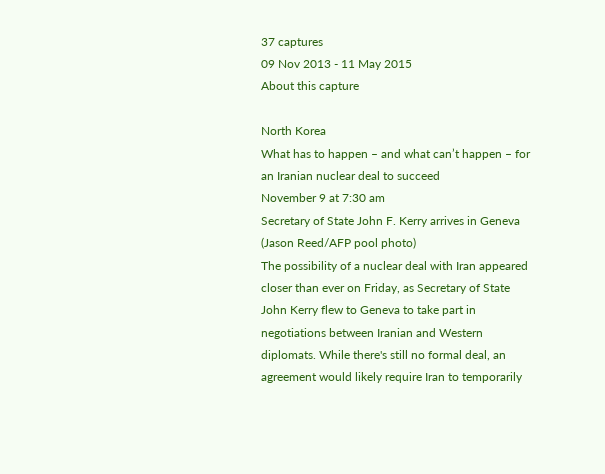37 captures
09 Nov 2013 - 11 May 2015
About this capture

North Korea
What has to happen – and what can’t happen – for an Iranian nuclear deal to succeed
November 9 at 7:30 am
Secretary of State John F. Kerry arrives in Geneva (Jason Reed/AFP pool photo)
The possibility of a nuclear deal with Iran appeared closer than ever on Friday, as Secretary of State John Kerry flew to Geneva to take part in negotiations between Iranian and Western diplomats. While there's still no formal deal, an agreement would likely require Iran to temporarily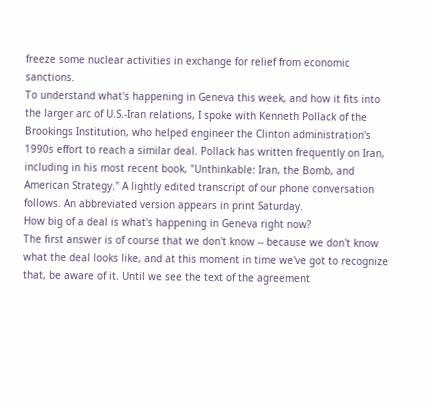freeze some nuclear activities in exchange for relief from economic sanctions.
To understand what's happening in Geneva this week, and how it fits into the larger arc of U.S.-Iran relations, I spoke with Kenneth Pollack of the Brookings Institution, who helped engineer the Clinton administration's 1990s effort to reach a similar deal. Pollack has written frequently on Iran, including in his most recent book, "Unthinkable: Iran, the Bomb, and American Strategy." A lightly edited transcript of our phone conversation follows. An abbreviated version appears in print Saturday.
How big of a deal is what's happening in Geneva right now?
The first answer is of course that we don't know -- because we don't know what the deal looks like, and at this moment in time we've got to recognize that, be aware of it. Until we see the text of the agreement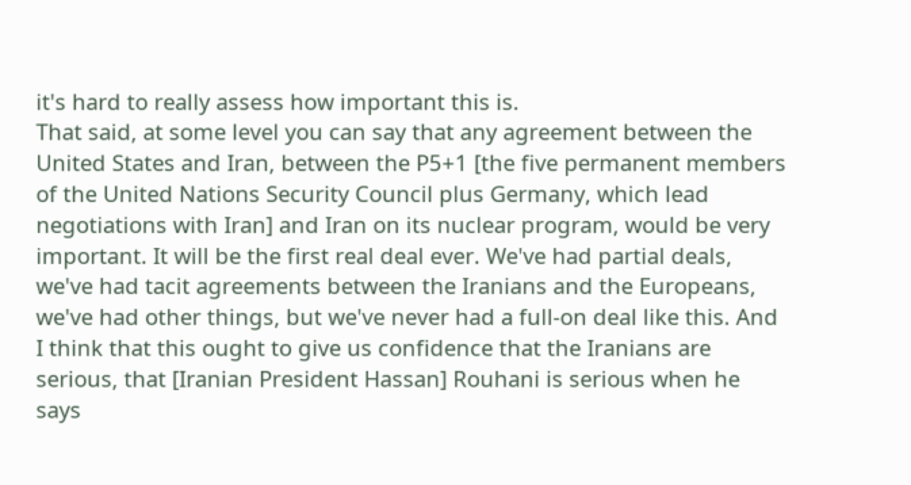it's hard to really assess how important this is.
That said, at some level you can say that any agreement between the United States and Iran, between the P5+1 [the five permanent members of the United Nations Security Council plus Germany, which lead negotiations with Iran] and Iran on its nuclear program, would be very important. It will be the first real deal ever. We've had partial deals, we've had tacit agreements between the Iranians and the Europeans, we've had other things, but we've never had a full-on deal like this. And I think that this ought to give us confidence that the Iranians are serious, that [Iranian President Hassan] Rouhani is serious when he says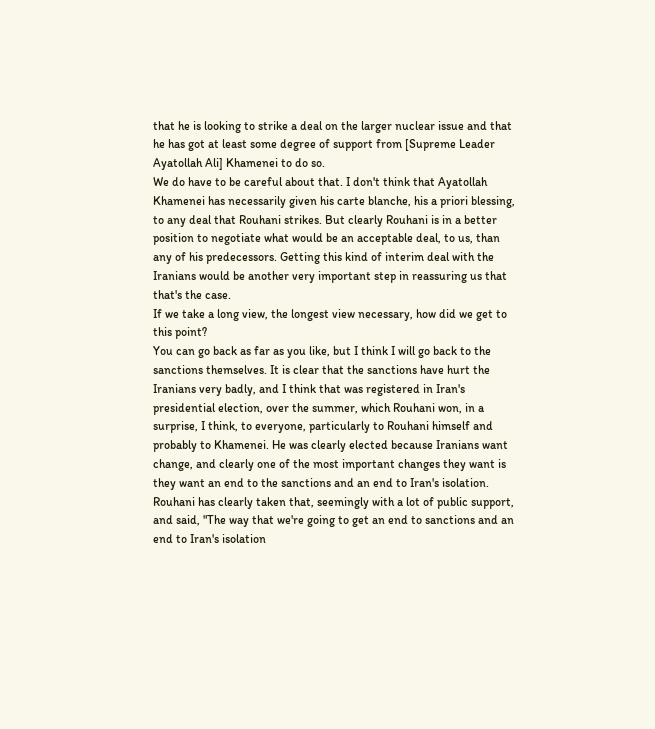that he is looking to strike a deal on the larger nuclear issue and that he has got at least some degree of support from [Supreme Leader Ayatollah Ali] Khamenei to do so.
We do have to be careful about that. I don't think that Ayatollah Khamenei has necessarily given his carte blanche, his a priori blessing, to any deal that Rouhani strikes. But clearly Rouhani is in a better position to negotiate what would be an acceptable deal, to us, than any of his predecessors. Getting this kind of interim deal with the Iranians would be another very important step in reassuring us that that's the case.
If we take a long view, the longest view necessary, how did we get to this point?
You can go back as far as you like, but I think I will go back to the sanctions themselves. It is clear that the sanctions have hurt the Iranians very badly, and I think that was registered in Iran's presidential election, over the summer, which Rouhani won, in a surprise, I think, to everyone, particularly to Rouhani himself and probably to Khamenei. He was clearly elected because Iranians want change, and clearly one of the most important changes they want is they want an end to the sanctions and an end to Iran's isolation. Rouhani has clearly taken that, seemingly with a lot of public support, and said, "The way that we're going to get an end to sanctions and an end to Iran's isolation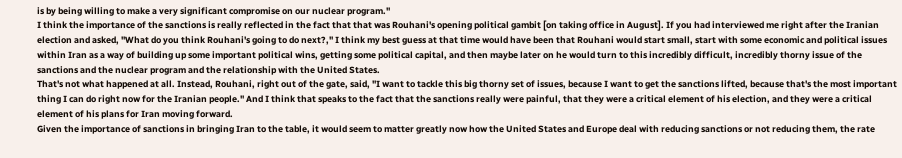is by being willing to make a very significant compromise on our nuclear program."
I think the importance of the sanctions is really reflected in the fact that that was Rouhani's opening political gambit [on taking office in August]. If you had interviewed me right after the Iranian election and asked, "What do you think Rouhani's going to do next?," I think my best guess at that time would have been that Rouhani would start small, start with some economic and political issues within Iran as a way of building up some important political wins, getting some political capital, and then maybe later on he would turn to this incredibly difficult, incredibly thorny issue of the sanctions and the nuclear program and the relationship with the United States.
That's not what happened at all. Instead, Rouhani, right out of the gate, said, "I want to tackle this big thorny set of issues, because I want to get the sanctions lifted, because that's the most important thing I can do right now for the Iranian people." And I think that speaks to the fact that the sanctions really were painful, that they were a critical element of his election, and they were a critical element of his plans for Iran moving forward.
Given the importance of sanctions in bringing Iran to the table, it would seem to matter greatly now how the United States and Europe deal with reducing sanctions or not reducing them, the rate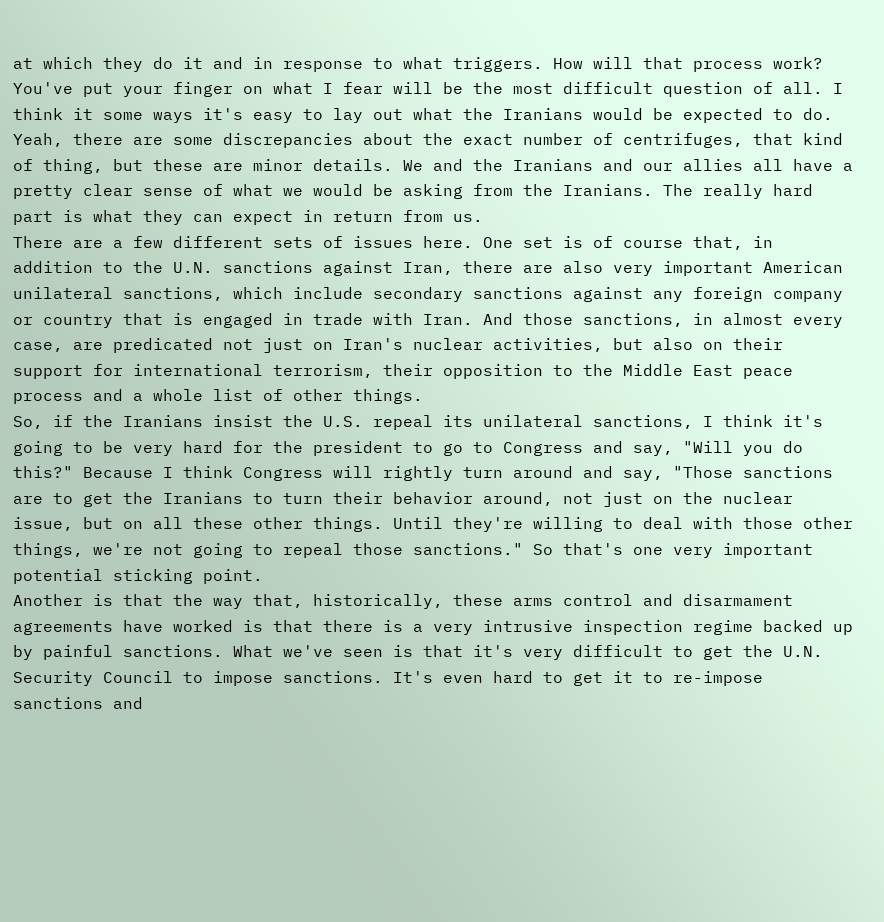at which they do it and in response to what triggers. How will that process work?
You've put your finger on what I fear will be the most difficult question of all. I think it some ways it's easy to lay out what the Iranians would be expected to do. Yeah, there are some discrepancies about the exact number of centrifuges, that kind of thing, but these are minor details. We and the Iranians and our allies all have a pretty clear sense of what we would be asking from the Iranians. The really hard part is what they can expect in return from us.
There are a few different sets of issues here. One set is of course that, in addition to the U.N. sanctions against Iran, there are also very important American unilateral sanctions, which include secondary sanctions against any foreign company or country that is engaged in trade with Iran. And those sanctions, in almost every case, are predicated not just on Iran's nuclear activities, but also on their support for international terrorism, their opposition to the Middle East peace process and a whole list of other things.
So, if the Iranians insist the U.S. repeal its unilateral sanctions, I think it's going to be very hard for the president to go to Congress and say, "Will you do this?" Because I think Congress will rightly turn around and say, "Those sanctions are to get the Iranians to turn their behavior around, not just on the nuclear issue, but on all these other things. Until they're willing to deal with those other things, we're not going to repeal those sanctions." So that's one very important potential sticking point.
Another is that the way that, historically, these arms control and disarmament agreements have worked is that there is a very intrusive inspection regime backed up by painful sanctions. What we've seen is that it's very difficult to get the U.N. Security Council to impose sanctions. It's even hard to get it to re-impose sanctions and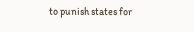to punish states for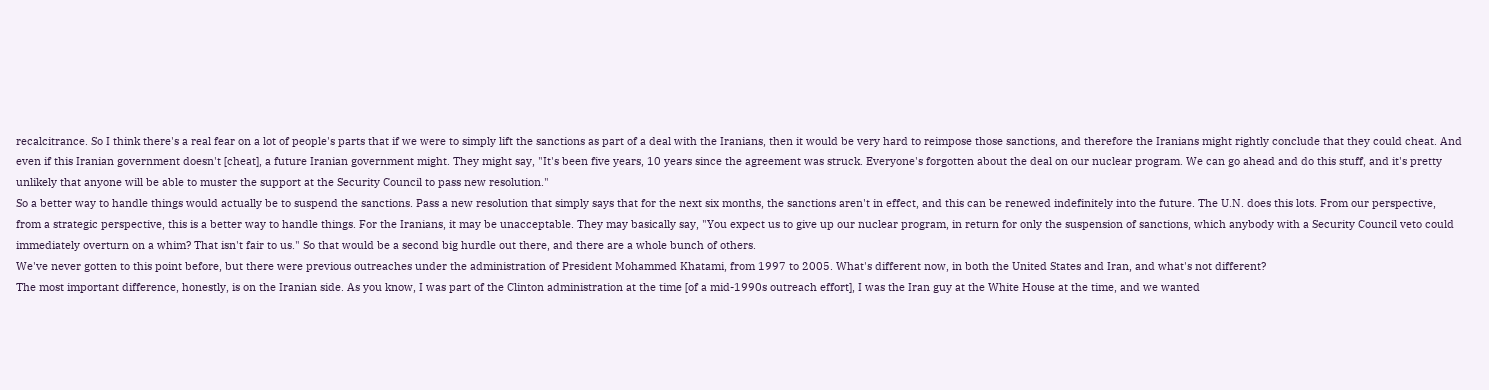recalcitrance. So I think there's a real fear on a lot of people's parts that if we were to simply lift the sanctions as part of a deal with the Iranians, then it would be very hard to reimpose those sanctions, and therefore the Iranians might rightly conclude that they could cheat. And even if this Iranian government doesn't [cheat], a future Iranian government might. They might say, "It's been five years, 10 years since the agreement was struck. Everyone's forgotten about the deal on our nuclear program. We can go ahead and do this stuff, and it's pretty unlikely that anyone will be able to muster the support at the Security Council to pass new resolution."
So a better way to handle things would actually be to suspend the sanctions. Pass a new resolution that simply says that for the next six months, the sanctions aren't in effect, and this can be renewed indefinitely into the future. The U.N. does this lots. From our perspective, from a strategic perspective, this is a better way to handle things. For the Iranians, it may be unacceptable. They may basically say, "You expect us to give up our nuclear program, in return for only the suspension of sanctions, which anybody with a Security Council veto could immediately overturn on a whim? That isn't fair to us." So that would be a second big hurdle out there, and there are a whole bunch of others.
We've never gotten to this point before, but there were previous outreaches under the administration of President Mohammed Khatami, from 1997 to 2005. What's different now, in both the United States and Iran, and what's not different?
The most important difference, honestly, is on the Iranian side. As you know, I was part of the Clinton administration at the time [of a mid-1990s outreach effort], I was the Iran guy at the White House at the time, and we wanted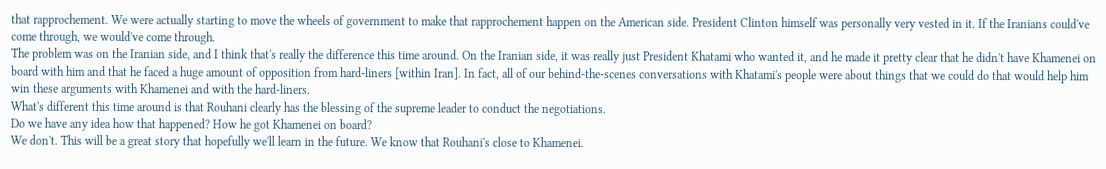that rapprochement. We were actually starting to move the wheels of government to make that rapprochement happen on the American side. President Clinton himself was personally very vested in it. If the Iranians could've come through, we would've come through.
The problem was on the Iranian side, and I think that's really the difference this time around. On the Iranian side, it was really just President Khatami who wanted it, and he made it pretty clear that he didn't have Khamenei on board with him and that he faced a huge amount of opposition from hard-liners [within Iran]. In fact, all of our behind-the-scenes conversations with Khatami's people were about things that we could do that would help him win these arguments with Khamenei and with the hard-liners.
What's different this time around is that Rouhani clearly has the blessing of the supreme leader to conduct the negotiations.
Do we have any idea how that happened? How he got Khamenei on board?
We don't. This will be a great story that hopefully we'll learn in the future. We know that Rouhani's close to Khamenei.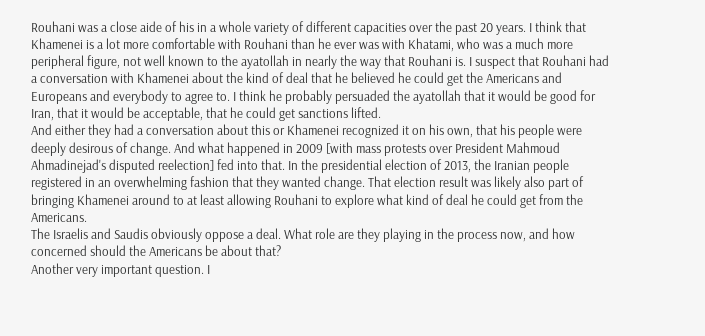Rouhani was a close aide of his in a whole variety of different capacities over the past 20 years. I think that Khamenei is a lot more comfortable with Rouhani than he ever was with Khatami, who was a much more peripheral figure, not well known to the ayatollah in nearly the way that Rouhani is. I suspect that Rouhani had a conversation with Khamenei about the kind of deal that he believed he could get the Americans and Europeans and everybody to agree to. I think he probably persuaded the ayatollah that it would be good for Iran, that it would be acceptable, that he could get sanctions lifted.
And either they had a conversation about this or Khamenei recognized it on his own, that his people were deeply desirous of change. And what happened in 2009 [with mass protests over President Mahmoud Ahmadinejad's disputed reelection] fed into that. In the presidential election of 2013, the Iranian people registered in an overwhelming fashion that they wanted change. That election result was likely also part of bringing Khamenei around to at least allowing Rouhani to explore what kind of deal he could get from the Americans.
The Israelis and Saudis obviously oppose a deal. What role are they playing in the process now, and how concerned should the Americans be about that?
Another very important question. I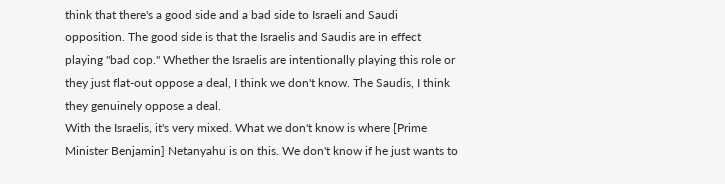think that there's a good side and a bad side to Israeli and Saudi opposition. The good side is that the Israelis and Saudis are in effect playing "bad cop." Whether the Israelis are intentionally playing this role or they just flat-out oppose a deal, I think we don't know. The Saudis, I think they genuinely oppose a deal.
With the Israelis, it's very mixed. What we don't know is where [Prime Minister Benjamin] Netanyahu is on this. We don't know if he just wants to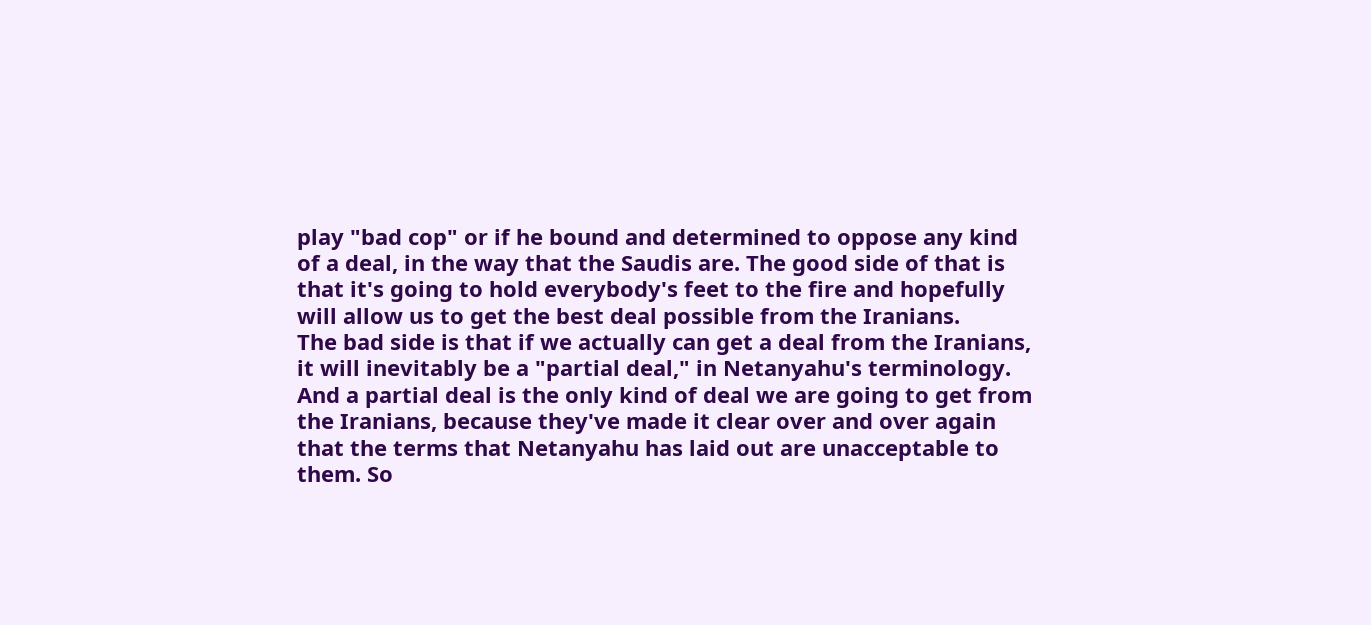play "bad cop" or if he bound and determined to oppose any kind of a deal, in the way that the Saudis are. The good side of that is that it's going to hold everybody's feet to the fire and hopefully will allow us to get the best deal possible from the Iranians.
The bad side is that if we actually can get a deal from the Iranians, it will inevitably be a "partial deal," in Netanyahu's terminology. And a partial deal is the only kind of deal we are going to get from the Iranians, because they've made it clear over and over again that the terms that Netanyahu has laid out are unacceptable to them. So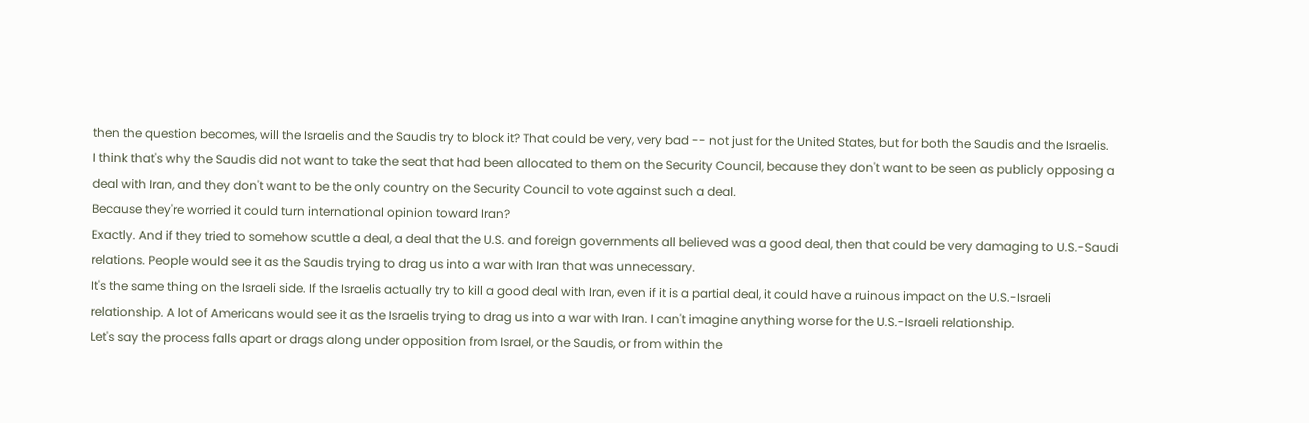then the question becomes, will the Israelis and the Saudis try to block it? That could be very, very bad -- not just for the United States, but for both the Saudis and the Israelis.
I think that's why the Saudis did not want to take the seat that had been allocated to them on the Security Council, because they don't want to be seen as publicly opposing a deal with Iran, and they don't want to be the only country on the Security Council to vote against such a deal.
Because they're worried it could turn international opinion toward Iran?
Exactly. And if they tried to somehow scuttle a deal, a deal that the U.S. and foreign governments all believed was a good deal, then that could be very damaging to U.S.-Saudi relations. People would see it as the Saudis trying to drag us into a war with Iran that was unnecessary.
It's the same thing on the Israeli side. If the Israelis actually try to kill a good deal with Iran, even if it is a partial deal, it could have a ruinous impact on the U.S.-Israeli relationship. A lot of Americans would see it as the Israelis trying to drag us into a war with Iran. I can't imagine anything worse for the U.S.-Israeli relationship.
Let's say the process falls apart or drags along under opposition from Israel, or the Saudis, or from within the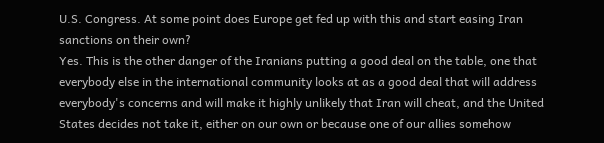U.S. Congress. At some point does Europe get fed up with this and start easing Iran sanctions on their own?
Yes. This is the other danger of the Iranians putting a good deal on the table, one that everybody else in the international community looks at as a good deal that will address everybody's concerns and will make it highly unlikely that Iran will cheat, and the United States decides not take it, either on our own or because one of our allies somehow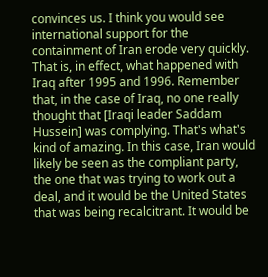convinces us. I think you would see international support for the containment of Iran erode very quickly.
That is, in effect, what happened with Iraq after 1995 and 1996. Remember that, in the case of Iraq, no one really thought that [Iraqi leader Saddam Hussein] was complying. That's what's kind of amazing. In this case, Iran would likely be seen as the compliant party, the one that was trying to work out a deal, and it would be the United States that was being recalcitrant. It would be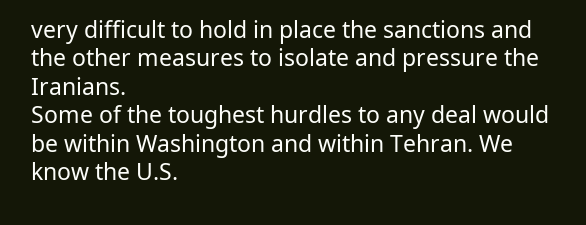very difficult to hold in place the sanctions and the other measures to isolate and pressure the Iranians.
Some of the toughest hurdles to any deal would be within Washington and within Tehran. We know the U.S.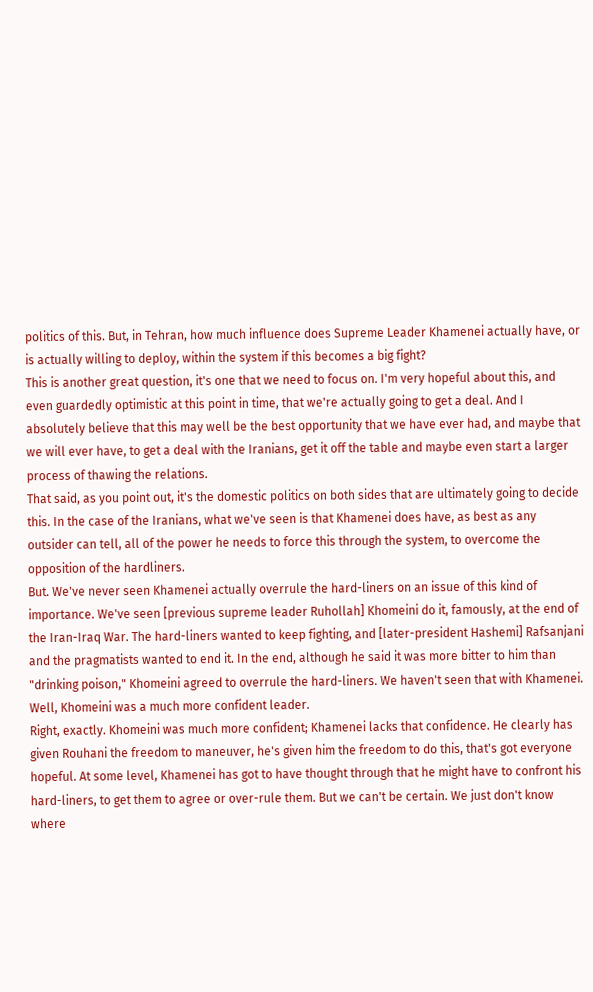politics of this. But, in Tehran, how much influence does Supreme Leader Khamenei actually have, or is actually willing to deploy, within the system if this becomes a big fight?
This is another great question, it's one that we need to focus on. I'm very hopeful about this, and even guardedly optimistic at this point in time, that we're actually going to get a deal. And I absolutely believe that this may well be the best opportunity that we have ever had, and maybe that we will ever have, to get a deal with the Iranians, get it off the table and maybe even start a larger process of thawing the relations.
That said, as you point out, it's the domestic politics on both sides that are ultimately going to decide this. In the case of the Iranians, what we've seen is that Khamenei does have, as best as any outsider can tell, all of the power he needs to force this through the system, to overcome the opposition of the hardliners.
But. We've never seen Khamenei actually overrule the hard-liners on an issue of this kind of importance. We've seen [previous supreme leader Ruhollah] Khomeini do it, famously, at the end of the Iran-Iraq War. The hard-liners wanted to keep fighting, and [later-president Hashemi] Rafsanjani and the pragmatists wanted to end it. In the end, although he said it was more bitter to him than "drinking poison," Khomeini agreed to overrule the hard-liners. We haven't seen that with Khamenei.
Well, Khomeini was a much more confident leader.
Right, exactly. Khomeini was much more confident; Khamenei lacks that confidence. He clearly has given Rouhani the freedom to maneuver, he's given him the freedom to do this, that's got everyone hopeful. At some level, Khamenei has got to have thought through that he might have to confront his hard-liners, to get them to agree or over-rule them. But we can't be certain. We just don't know where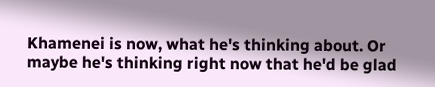Khamenei is now, what he's thinking about. Or maybe he's thinking right now that he'd be glad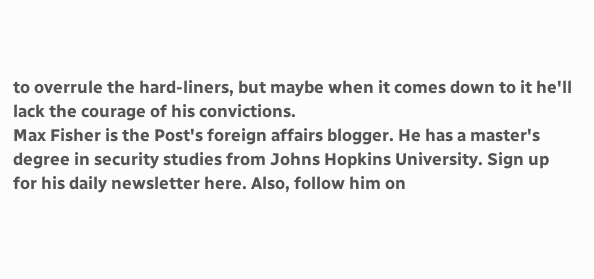to overrule the hard-liners, but maybe when it comes down to it he'll lack the courage of his convictions.
Max Fisher is the Post's foreign affairs blogger. He has a master's degree in security studies from Johns Hopkins University. Sign up for his daily newsletter here. Also, follow him on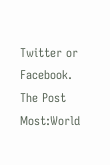Twitter or Facebook.
The Post Most:World